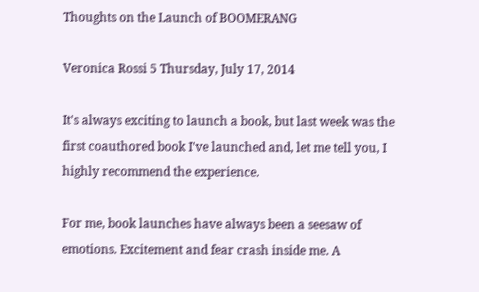Thoughts on the Launch of BOOMERANG

Veronica Rossi 5 Thursday, July 17, 2014

It's always exciting to launch a book, but last week was the first coauthored book I've launched and, let me tell you, I highly recommend the experience.

For me, book launches have always been a seesaw of emotions. Excitement and fear crash inside me. A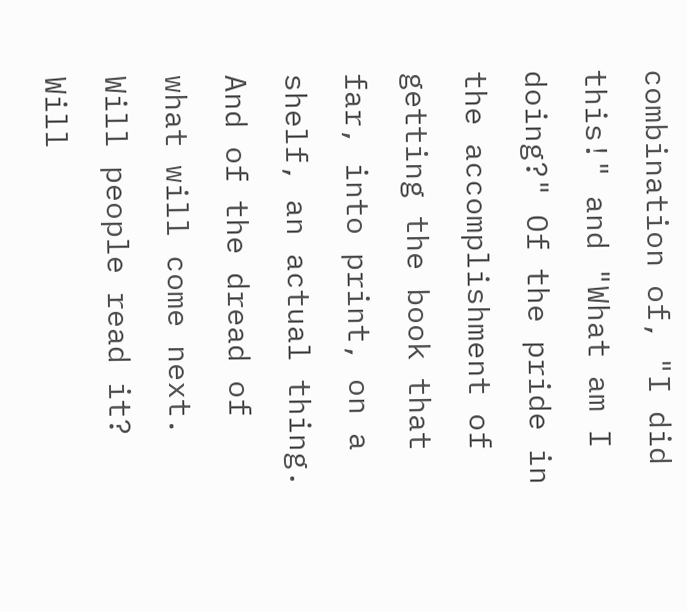combination of, "I did this!" and "What am I doing?" Of the pride in the accomplishment of getting the book that far, into print, on a shelf, an actual thing. And of the dread of what will come next. Will people read it? Will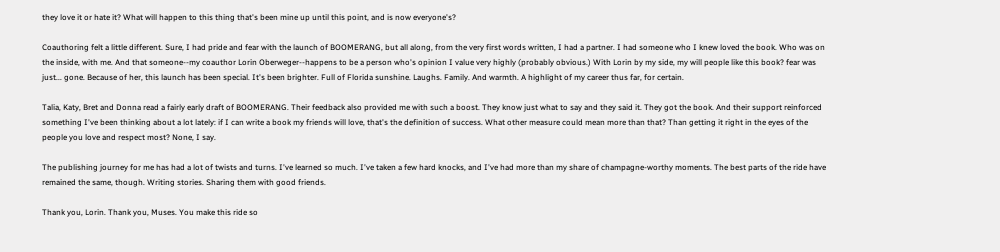they love it or hate it? What will happen to this thing that's been mine up until this point, and is now everyone's?

Coauthoring felt a little different. Sure, I had pride and fear with the launch of BOOMERANG, but all along, from the very first words written, I had a partner. I had someone who I knew loved the book. Who was on the inside, with me. And that someone--my coauthor Lorin Oberweger--happens to be a person who's opinion I value very highly (probably obvious.) With Lorin by my side, my will people like this book? fear was just... gone. Because of her, this launch has been special. It's been brighter. Full of Florida sunshine. Laughs. Family. And warmth. A highlight of my career thus far, for certain.

Talia, Katy, Bret and Donna read a fairly early draft of BOOMERANG. Their feedback also provided me with such a boost. They know just what to say and they said it. They got the book. And their support reinforced something I've been thinking about a lot lately: if I can write a book my friends will love, that's the definition of success. What other measure could mean more than that? Than getting it right in the eyes of the people you love and respect most? None, I say.

The publishing journey for me has had a lot of twists and turns. I've learned so much. I've taken a few hard knocks, and I've had more than my share of champagne-worthy moments. The best parts of the ride have remained the same, though. Writing stories. Sharing them with good friends.

Thank you, Lorin. Thank you, Muses. You make this ride so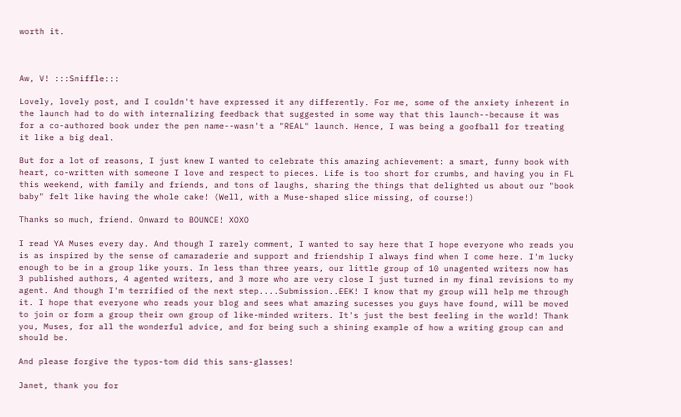worth it.



Aw, V! :::Sniffle:::

Lovely, lovely post, and I couldn't have expressed it any differently. For me, some of the anxiety inherent in the launch had to do with internalizing feedback that suggested in some way that this launch--because it was for a co-authored book under the pen name--wasn't a "REAL" launch. Hence, I was being a goofball for treating it like a big deal.

But for a lot of reasons, I just knew I wanted to celebrate this amazing achievement: a smart, funny book with heart, co-written with someone I love and respect to pieces. Life is too short for crumbs, and having you in FL this weekend, with family and friends, and tons of laughs, sharing the things that delighted us about our "book baby" felt like having the whole cake! (Well, with a Muse-shaped slice missing, of course!)

Thanks so much, friend. Onward to BOUNCE! XOXO

I read YA Muses every day. And though I rarely comment, I wanted to say here that I hope everyone who reads you is as inspired by the sense of camaraderie and support and friendship I always find when I come here. I'm lucky enough to be in a group like yours. In less than three years, our little group of 10 unagented writers now has 3 published authors, 4 agented writers, and 3 more who are very close I just turned in my final revisions to my agent. And though I'm terrified of the next step....Submission..EEK! I know that my group will help me through it. I hope that everyone who reads your blog and sees what amazing sucesses you guys have found, will be moved to join or form a group their own group of like-minded writers. It's just the best feeling in the world! Thank you, Muses, for all the wonderful advice, and for being such a shining example of how a writing group can and should be.

And please forgive the typos-tom did this sans-glasses!

Janet, thank you for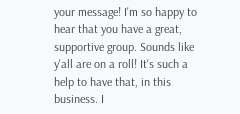your message! I'm so happy to hear that you have a great, supportive group. Sounds like y'all are on a roll! It's such a help to have that, in this business. I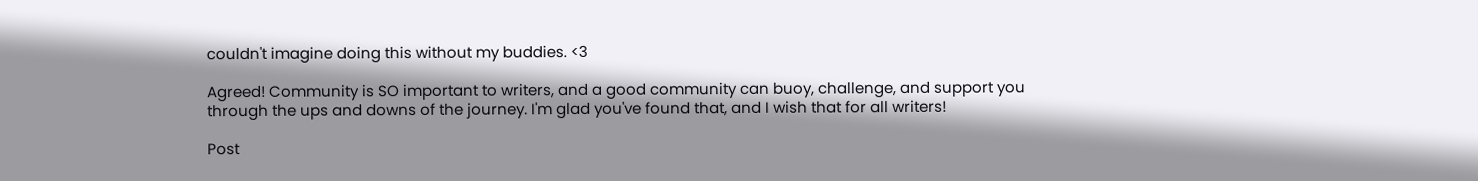couldn't imagine doing this without my buddies. <3

Agreed! Community is SO important to writers, and a good community can buoy, challenge, and support you through the ups and downs of the journey. I'm glad you've found that, and I wish that for all writers!

Post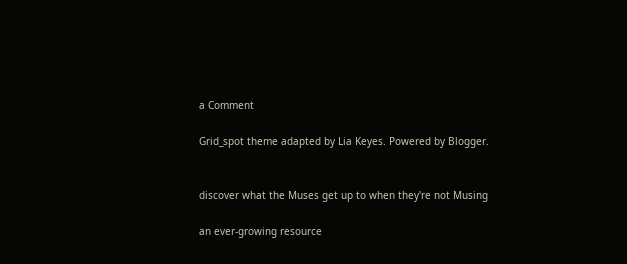a Comment

Grid_spot theme adapted by Lia Keyes. Powered by Blogger.


discover what the Muses get up to when they're not Musing

an ever-growing resource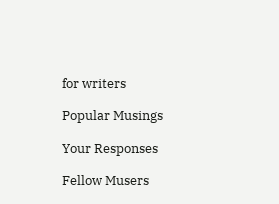for writers

Popular Musings

Your Responses

Fellow Musers